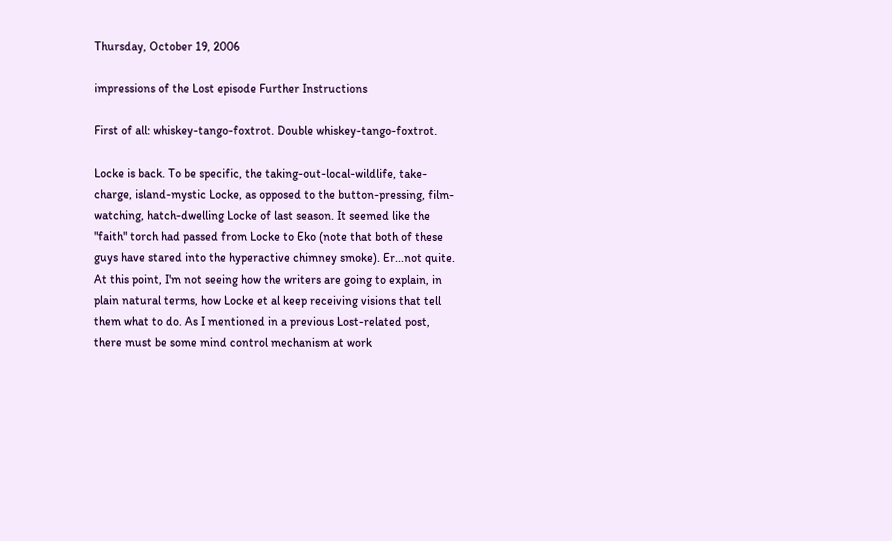Thursday, October 19, 2006

impressions of the Lost episode Further Instructions

First of all: whiskey-tango-foxtrot. Double whiskey-tango-foxtrot.

Locke is back. To be specific, the taking-out-local-wildlife, take-charge, island-mystic Locke, as opposed to the button-pressing, film-watching, hatch-dwelling Locke of last season. It seemed like the "faith" torch had passed from Locke to Eko (note that both of these guys have stared into the hyperactive chimney smoke). Er...not quite. At this point, I'm not seeing how the writers are going to explain, in plain natural terms, how Locke et al keep receiving visions that tell them what to do. As I mentioned in a previous Lost-related post, there must be some mind control mechanism at work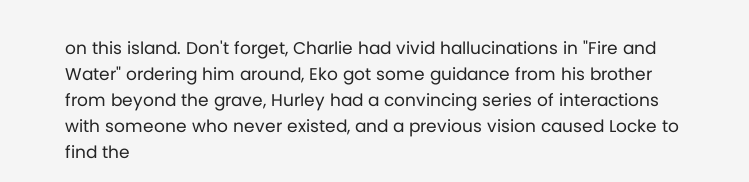on this island. Don't forget, Charlie had vivid hallucinations in "Fire and Water" ordering him around, Eko got some guidance from his brother from beyond the grave, Hurley had a convincing series of interactions with someone who never existed, and a previous vision caused Locke to find the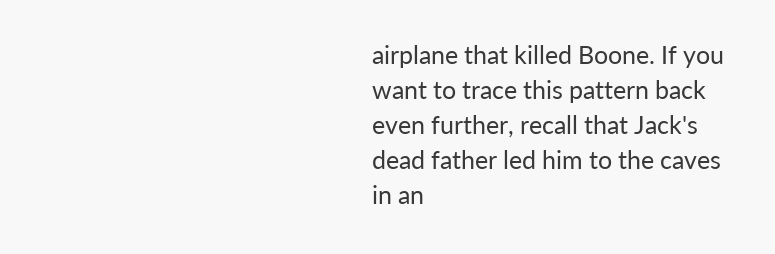airplane that killed Boone. If you want to trace this pattern back even further, recall that Jack's dead father led him to the caves in an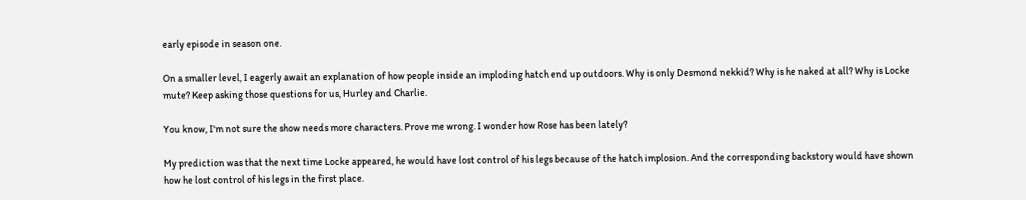early episode in season one.

On a smaller level, I eagerly await an explanation of how people inside an imploding hatch end up outdoors. Why is only Desmond nekkid? Why is he naked at all? Why is Locke mute? Keep asking those questions for us, Hurley and Charlie.

You know, I'm not sure the show needs more characters. Prove me wrong. I wonder how Rose has been lately?

My prediction was that the next time Locke appeared, he would have lost control of his legs because of the hatch implosion. And the corresponding backstory would have shown how he lost control of his legs in the first place.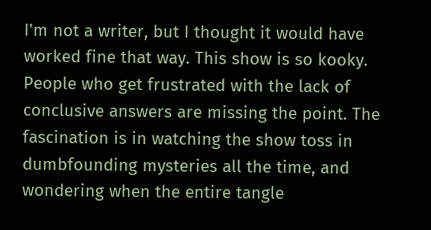I'm not a writer, but I thought it would have worked fine that way. This show is so kooky. People who get frustrated with the lack of conclusive answers are missing the point. The fascination is in watching the show toss in dumbfounding mysteries all the time, and wondering when the entire tangle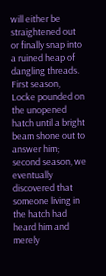will either be straightened out or finally snap into a ruined heap of dangling threads. First season, Locke pounded on the unopened hatch until a bright beam shone out to answer him; second season, we eventually discovered that someone living in the hatch had heard him and merely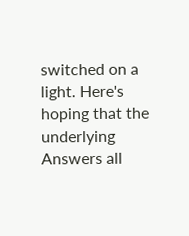switched on a light. Here's hoping that the underlying Answers all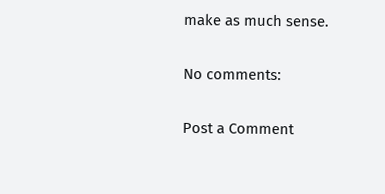make as much sense.

No comments:

Post a Comment